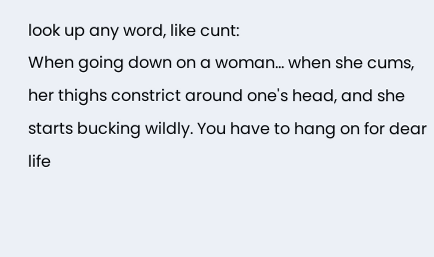look up any word, like cunt:
When going down on a woman... when she cums, her thighs constrict around one's head, and she starts bucking wildly. You have to hang on for dear life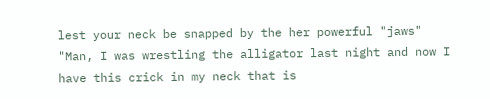lest your neck be snapped by the her powerful "jaws"
"Man, I was wrestling the alligator last night and now I have this crick in my neck that is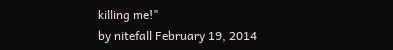killing me!"
by nitefall February 19, 2014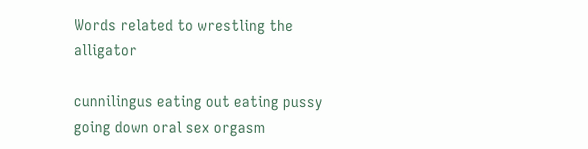Words related to wrestling the alligator

cunnilingus eating out eating pussy going down oral sex orgasm